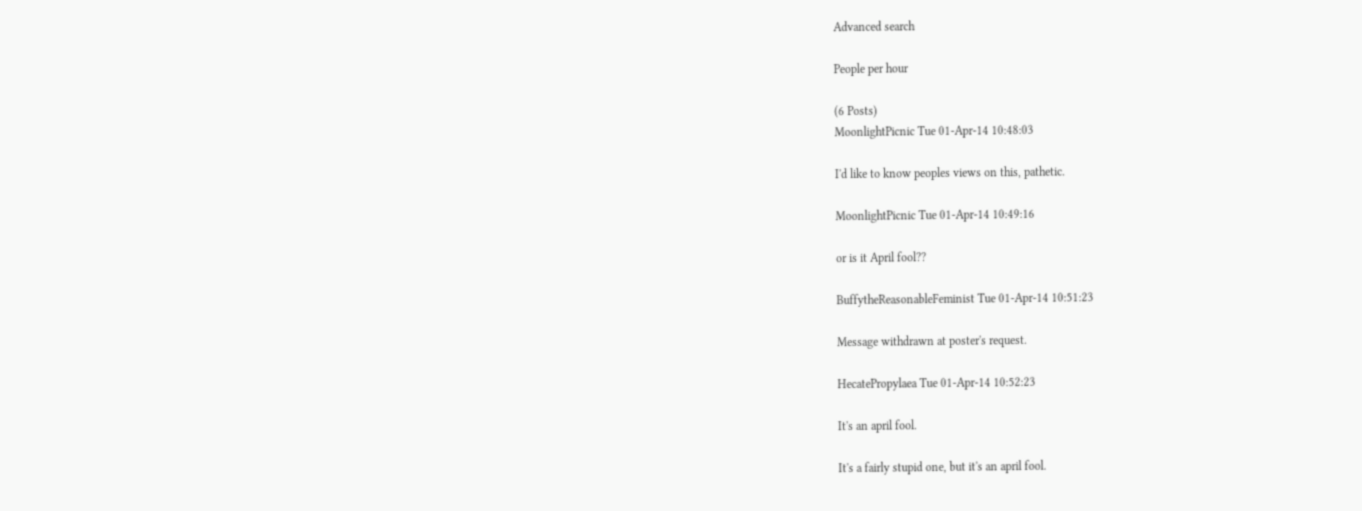Advanced search

People per hour

(6 Posts)
MoonlightPicnic Tue 01-Apr-14 10:48:03

I'd like to know peoples views on this, pathetic.

MoonlightPicnic Tue 01-Apr-14 10:49:16

or is it April fool??

BuffytheReasonableFeminist Tue 01-Apr-14 10:51:23

Message withdrawn at poster's request.

HecatePropylaea Tue 01-Apr-14 10:52:23

It's an april fool.

It's a fairly stupid one, but it's an april fool.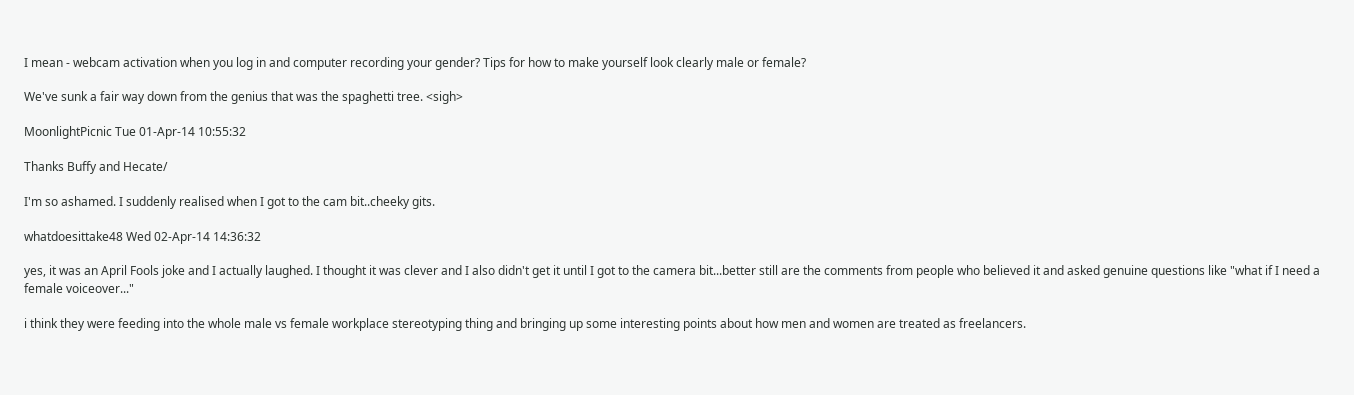I mean - webcam activation when you log in and computer recording your gender? Tips for how to make yourself look clearly male or female?

We've sunk a fair way down from the genius that was the spaghetti tree. <sigh>

MoonlightPicnic Tue 01-Apr-14 10:55:32

Thanks Buffy and Hecate/

I'm so ashamed. I suddenly realised when I got to the cam bit..cheeky gits.

whatdoesittake48 Wed 02-Apr-14 14:36:32

yes, it was an April Fools joke and I actually laughed. I thought it was clever and I also didn't get it until I got to the camera bit...better still are the comments from people who believed it and asked genuine questions like "what if I need a female voiceover..."

i think they were feeding into the whole male vs female workplace stereotyping thing and bringing up some interesting points about how men and women are treated as freelancers.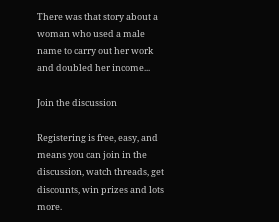There was that story about a woman who used a male name to carry out her work and doubled her income...

Join the discussion

Registering is free, easy, and means you can join in the discussion, watch threads, get discounts, win prizes and lots more.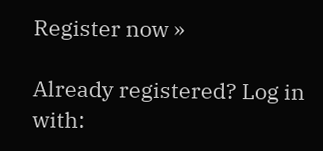Register now »

Already registered? Log in with: